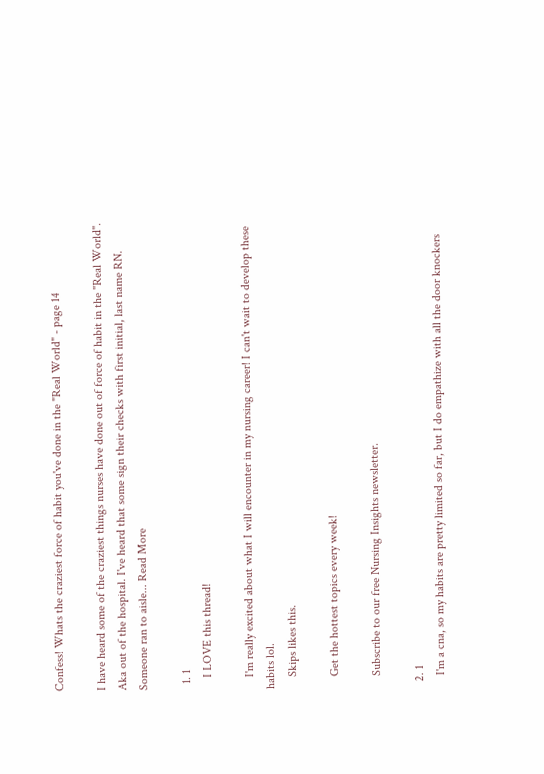Confess! Whats the craziest force of habit you've done in the "Real World" - page 14

I have heard some of the craziest things nurses have done out of force of habit in the "Real World". Aka out of the hospital. I've heard that some sign their checks with first initial, last name RN. Someone ran to aisle... Read More

  1. 1
    I LOVE this thread!

    I'm really excited about what I will encounter in my nursing career! I can't wait to develop these habits lol.
    Skips likes this.

    Get the hottest topics every week!

    Subscribe to our free Nursing Insights newsletter.

  2. 1
    I'm a cna, so my habits are pretty limited so far, but I do empathize with all the door knockers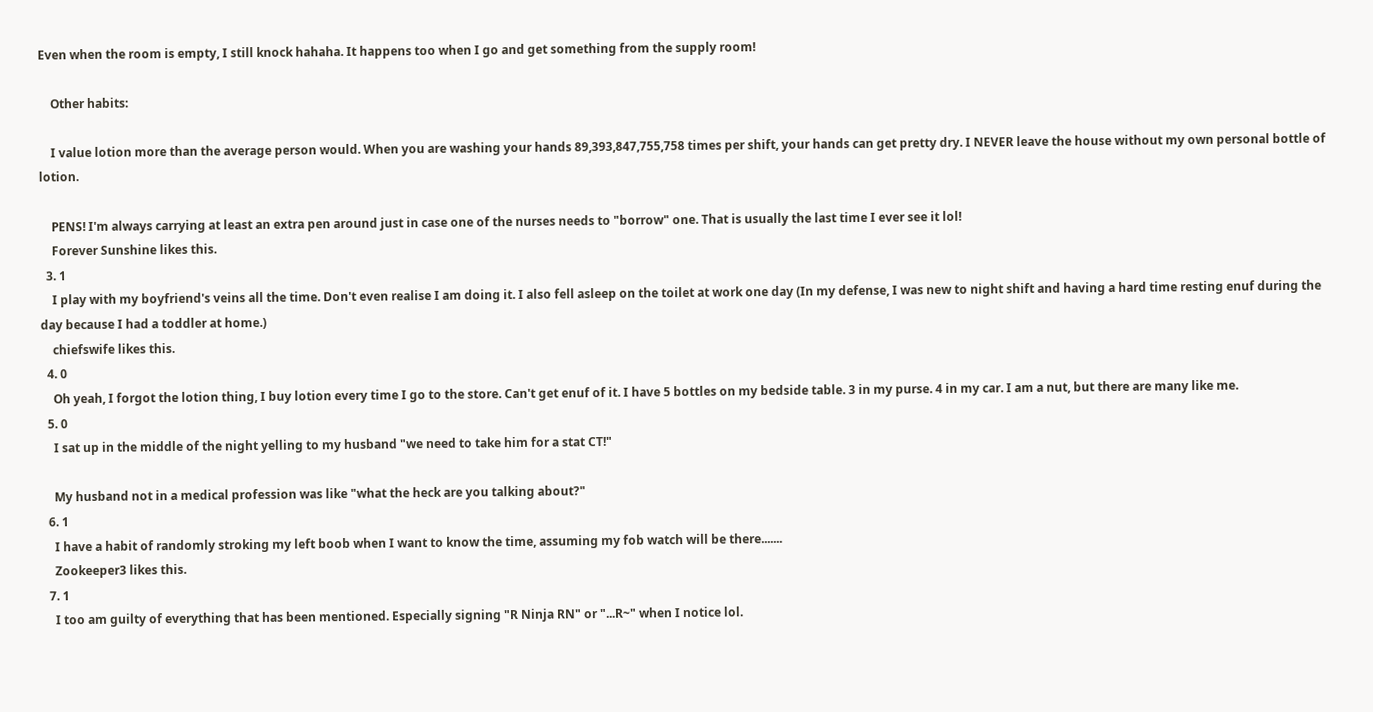Even when the room is empty, I still knock hahaha. It happens too when I go and get something from the supply room!

    Other habits:

    I value lotion more than the average person would. When you are washing your hands 89,393,847,755,758 times per shift, your hands can get pretty dry. I NEVER leave the house without my own personal bottle of lotion.

    PENS! I'm always carrying at least an extra pen around just in case one of the nurses needs to "borrow" one. That is usually the last time I ever see it lol!
    Forever Sunshine likes this.
  3. 1
    I play with my boyfriend's veins all the time. Don't even realise I am doing it. I also fell asleep on the toilet at work one day (In my defense, I was new to night shift and having a hard time resting enuf during the day because I had a toddler at home.)
    chiefswife likes this.
  4. 0
    Oh yeah, I forgot the lotion thing, I buy lotion every time I go to the store. Can't get enuf of it. I have 5 bottles on my bedside table. 3 in my purse. 4 in my car. I am a nut, but there are many like me.
  5. 0
    I sat up in the middle of the night yelling to my husband "we need to take him for a stat CT!"

    My husband not in a medical profession was like "what the heck are you talking about?"
  6. 1
    I have a habit of randomly stroking my left boob when I want to know the time, assuming my fob watch will be there.......
    Zookeeper3 likes this.
  7. 1
    I too am guilty of everything that has been mentioned. Especially signing "R Ninja RN" or "...R~" when I notice lol.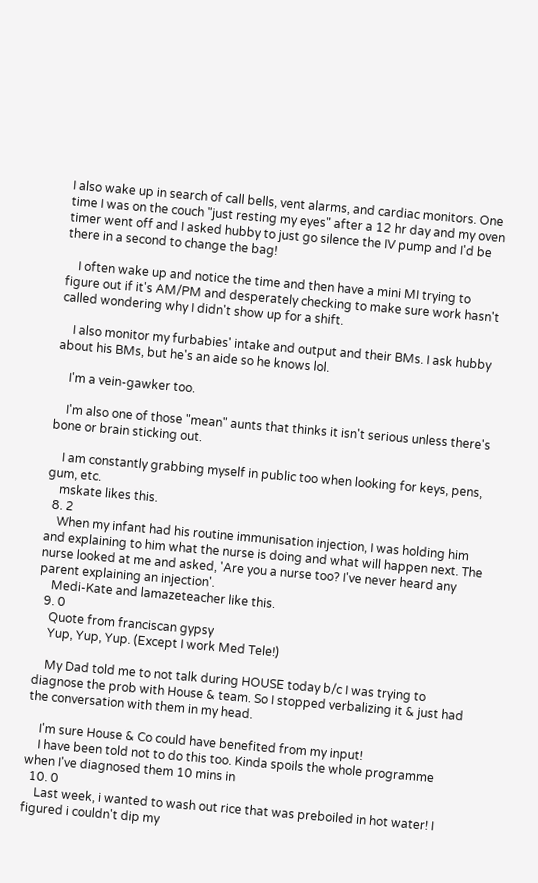I also wake up in search of call bells, vent alarms, and cardiac monitors. One time I was on the couch "just resting my eyes" after a 12 hr day and my oven timer went off and I asked hubby to just go silence the IV pump and I'd be there in a second to change the bag!

    I often wake up and notice the time and then have a mini MI trying to figure out if it's AM/PM and desperately checking to make sure work hasn't called wondering why I didn't show up for a shift.

    I also monitor my furbabies' intake and output and their BMs. I ask hubby about his BMs, but he's an aide so he knows lol.

    I'm a vein-gawker too.

    I'm also one of those "mean" aunts that thinks it isn't serious unless there's bone or brain sticking out.

    I am constantly grabbing myself in public too when looking for keys, pens, gum, etc.
    mskate likes this.
  8. 2
    When my infant had his routine immunisation injection, I was holding him and explaining to him what the nurse is doing and what will happen next. The nurse looked at me and asked, 'Are you a nurse too? I've never heard any parent explaining an injection'.
    Medi-Kate and lamazeteacher like this.
  9. 0
    Quote from franciscan gypsy
    Yup, Yup, Yup. (Except I work Med Tele!)

    My Dad told me to not talk during HOUSE today b/c I was trying to diagnose the prob with House & team. So I stopped verbalizing it & just had the conversation with them in my head.

    I'm sure House & Co could have benefited from my input!
    I have been told not to do this too. Kinda spoils the whole programme when I've diagnosed them 10 mins in
  10. 0
    Last week, i wanted to wash out rice that was preboiled in hot water! I figured i couldn't dip my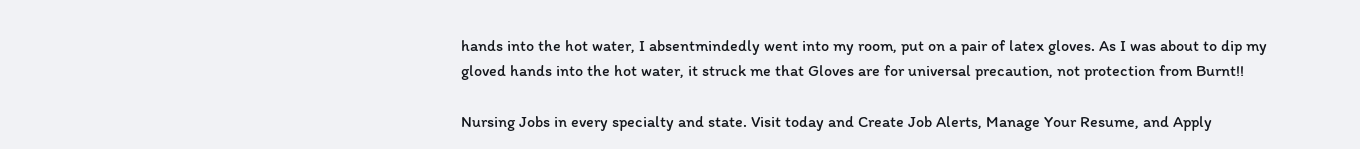hands into the hot water, I absentmindedly went into my room, put on a pair of latex gloves. As I was about to dip my gloved hands into the hot water, it struck me that Gloves are for universal precaution, not protection from Burnt!!

Nursing Jobs in every specialty and state. Visit today and Create Job Alerts, Manage Your Resume, and Apply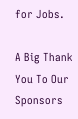for Jobs.

A Big Thank You To Our Sponsors